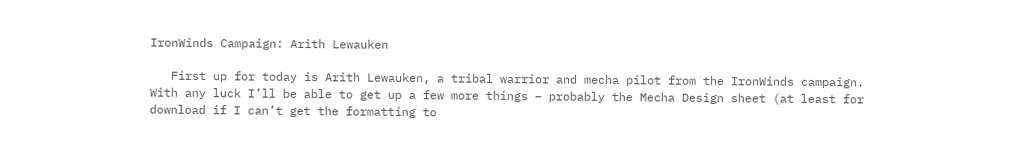IronWinds Campaign: Arith Lewauken

   First up for today is Arith Lewauken, a tribal warrior and mecha pilot from the IronWinds campaign. With any luck I’ll be able to get up a few more things – probably the Mecha Design sheet (at least for download if I can’t get the formatting to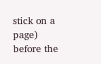stick on a page) before the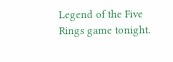Legend of the Five Rings game tonight.